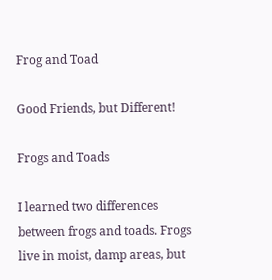Frog and Toad

Good Friends, but Different!

Frogs and Toads

I learned two differences between frogs and toads. Frogs live in moist, damp areas, but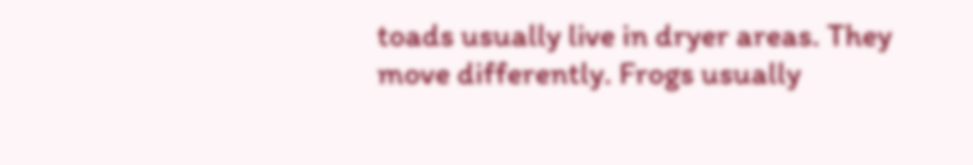toads usually live in dryer areas. They move differently. Frogs usually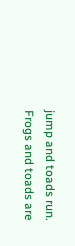jump and toads run. Frogs and toads are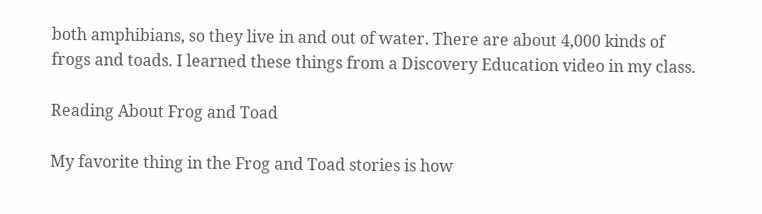both amphibians, so they live in and out of water. There are about 4,000 kinds of frogs and toads. I learned these things from a Discovery Education video in my class.

Reading About Frog and Toad

My favorite thing in the Frog and Toad stories is how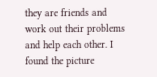they are friends and work out their problems and help each other. I found the picture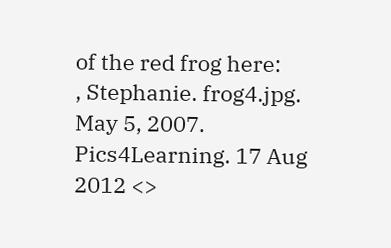of the red frog here:
, Stephanie. frog4.jpg. May 5, 2007. Pics4Learning. 17 Aug 2012 <>